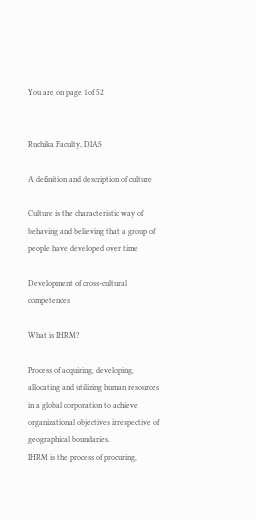You are on page 1of 52


Ruchika Faculty, DIAS

A definition and description of culture

Culture is the characteristic way of behaving and believing that a group of people have developed over time

Development of cross-cultural competences

What is IHRM?

Process of acquiring, developing, allocating and utilizing human resources in a global corporation to achieve organizational objectives irrespective of geographical boundaries.
IHRM is the process of procuring,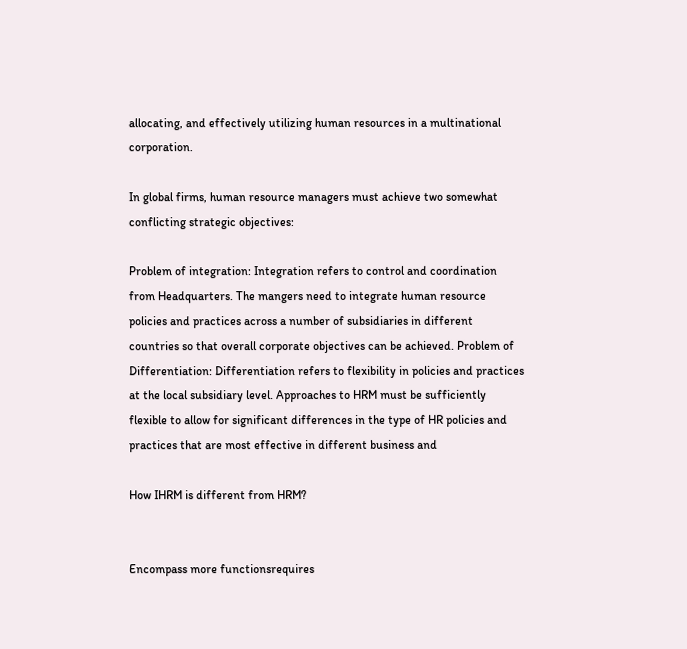allocating, and effectively utilizing human resources in a multinational corporation.

In global firms, human resource managers must achieve two somewhat conflicting strategic objectives:

Problem of integration: Integration refers to control and coordination from Headquarters. The mangers need to integrate human resource policies and practices across a number of subsidiaries in different countries so that overall corporate objectives can be achieved. Problem of Differentiation: Differentiation refers to flexibility in policies and practices at the local subsidiary level. Approaches to HRM must be sufficiently flexible to allow for significant differences in the type of HR policies and practices that are most effective in different business and

How IHRM is different from HRM?


Encompass more functionsrequires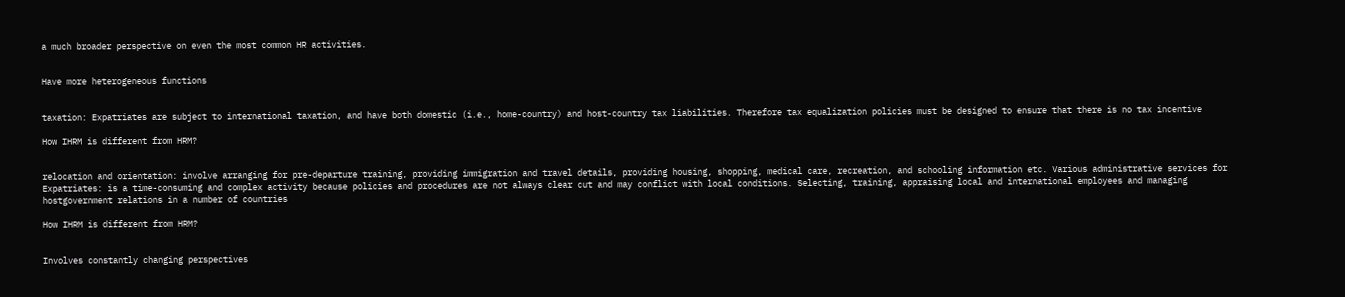a much broader perspective on even the most common HR activities.


Have more heterogeneous functions


taxation: Expatriates are subject to international taxation, and have both domestic (i.e., home-country) and host-country tax liabilities. Therefore tax equalization policies must be designed to ensure that there is no tax incentive

How IHRM is different from HRM?


relocation and orientation: involve arranging for pre-departure training, providing immigration and travel details, providing housing, shopping, medical care, recreation, and schooling information etc. Various administrative services for Expatriates: is a time-consuming and complex activity because policies and procedures are not always clear cut and may conflict with local conditions. Selecting, training, appraising local and international employees and managing hostgovernment relations in a number of countries

How IHRM is different from HRM?


Involves constantly changing perspectives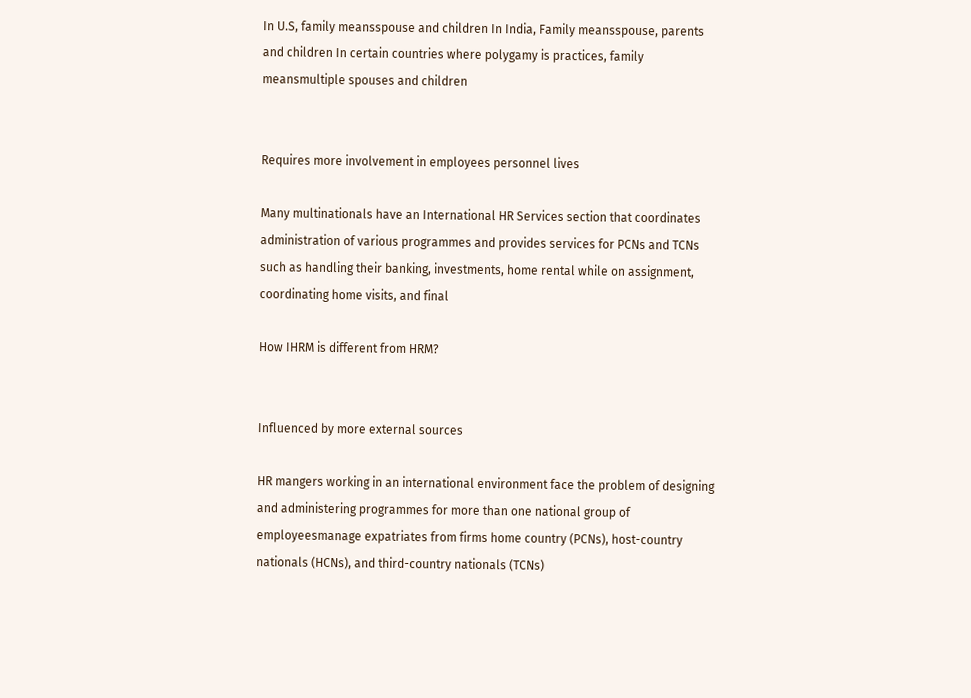In U.S, family meansspouse and children In India, Family meansspouse, parents and children In certain countries where polygamy is practices, family meansmultiple spouses and children


Requires more involvement in employees personnel lives

Many multinationals have an International HR Services section that coordinates administration of various programmes and provides services for PCNs and TCNs such as handling their banking, investments, home rental while on assignment, coordinating home visits, and final

How IHRM is different from HRM?


Influenced by more external sources

HR mangers working in an international environment face the problem of designing and administering programmes for more than one national group of employeesmanage expatriates from firms home country (PCNs), host-country nationals (HCNs), and third-country nationals (TCNs)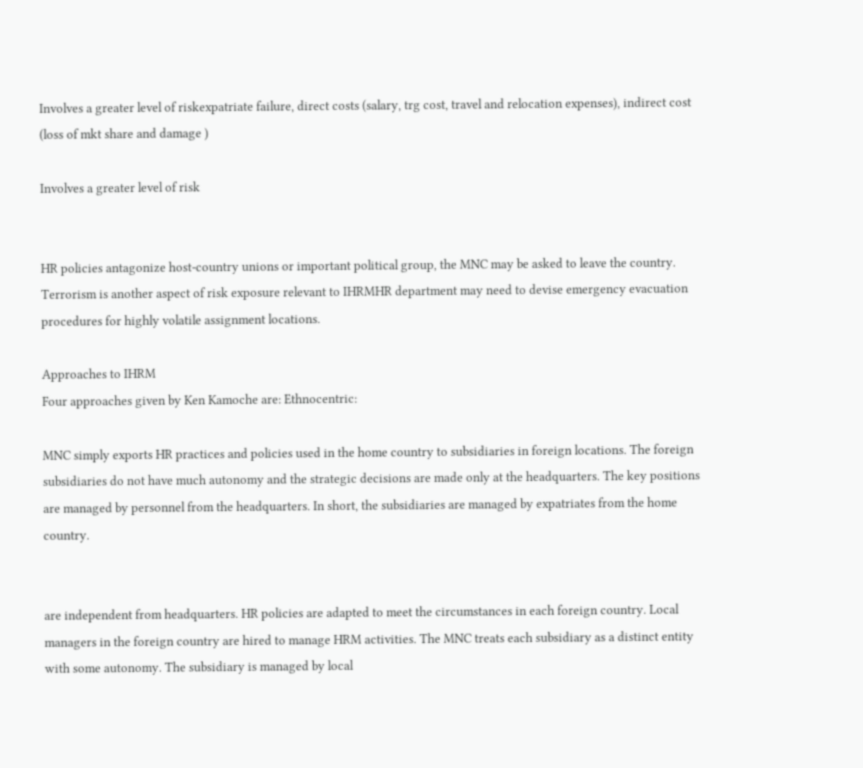Involves a greater level of riskexpatriate failure, direct costs (salary, trg cost, travel and relocation expenses), indirect cost (loss of mkt share and damage )

Involves a greater level of risk


HR policies antagonize host-country unions or important political group, the MNC may be asked to leave the country. Terrorism is another aspect of risk exposure relevant to IHRMHR department may need to devise emergency evacuation procedures for highly volatile assignment locations.

Approaches to IHRM
Four approaches given by Ken Kamoche are: Ethnocentric:

MNC simply exports HR practices and policies used in the home country to subsidiaries in foreign locations. The foreign subsidiaries do not have much autonomy and the strategic decisions are made only at the headquarters. The key positions are managed by personnel from the headquarters. In short, the subsidiaries are managed by expatriates from the home country.


are independent from headquarters. HR policies are adapted to meet the circumstances in each foreign country. Local managers in the foreign country are hired to manage HRM activities. The MNC treats each subsidiary as a distinct entity with some autonomy. The subsidiary is managed by local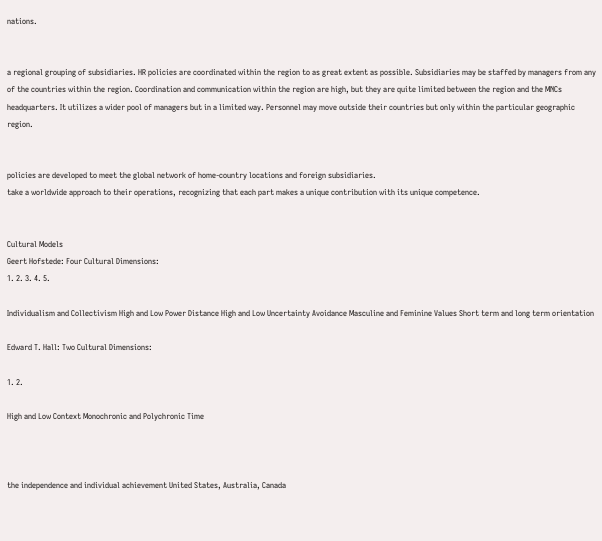nations.


a regional grouping of subsidiaries. HR policies are coordinated within the region to as great extent as possible. Subsidiaries may be staffed by managers from any of the countries within the region. Coordination and communication within the region are high, but they are quite limited between the region and the MNCs headquarters. It utilizes a wider pool of managers but in a limited way. Personnel may move outside their countries but only within the particular geographic region.


policies are developed to meet the global network of home-country locations and foreign subsidiaries.
take a worldwide approach to their operations, recognizing that each part makes a unique contribution with its unique competence.


Cultural Models
Geert Hofstede: Four Cultural Dimensions:
1. 2. 3. 4. 5.

Individualism and Collectivism High and Low Power Distance High and Low Uncertainty Avoidance Masculine and Feminine Values Short term and long term orientation

Edward T. Hall: Two Cultural Dimensions:

1. 2.

High and Low Context Monochronic and Polychronic Time



the independence and individual achievement United States, Australia, Canada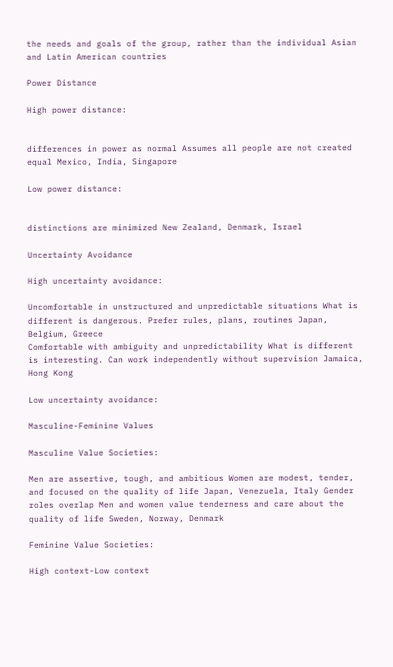the needs and goals of the group, rather than the individual Asian and Latin American countries

Power Distance

High power distance:


differences in power as normal Assumes all people are not created equal Mexico, India, Singapore

Low power distance:


distinctions are minimized New Zealand, Denmark, Israel

Uncertainty Avoidance

High uncertainty avoidance:

Uncomfortable in unstructured and unpredictable situations What is different is dangerous. Prefer rules, plans, routines Japan, Belgium, Greece
Comfortable with ambiguity and unpredictability What is different is interesting. Can work independently without supervision Jamaica, Hong Kong

Low uncertainty avoidance:

Masculine-Feminine Values

Masculine Value Societies:

Men are assertive, tough, and ambitious Women are modest, tender, and focused on the quality of life Japan, Venezuela, Italy Gender roles overlap Men and women value tenderness and care about the quality of life Sweden, Norway, Denmark

Feminine Value Societies:

High context-Low context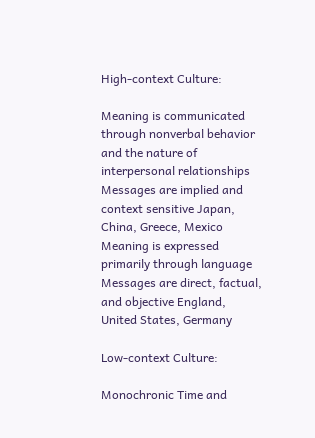High-context Culture:

Meaning is communicated through nonverbal behavior and the nature of interpersonal relationships Messages are implied and context sensitive Japan, China, Greece, Mexico Meaning is expressed primarily through language Messages are direct, factual, and objective England, United States, Germany

Low-context Culture:

Monochronic Time and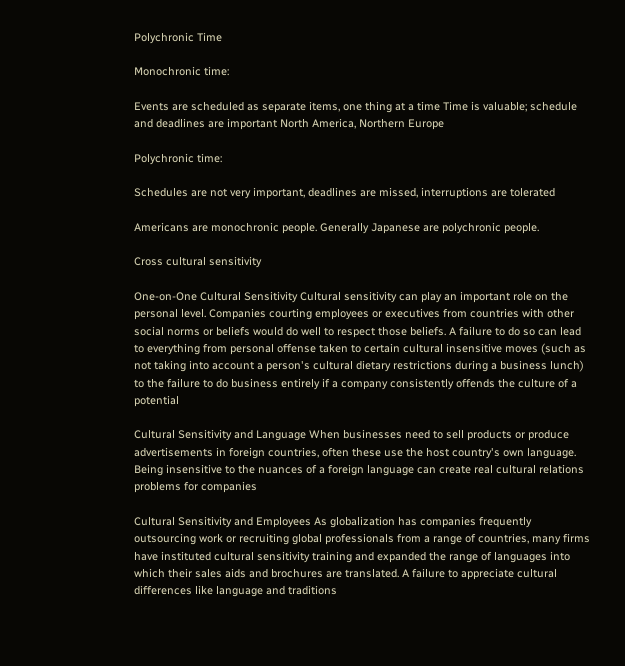Polychronic Time

Monochronic time:

Events are scheduled as separate items, one thing at a time Time is valuable; schedule and deadlines are important North America, Northern Europe

Polychronic time:

Schedules are not very important, deadlines are missed, interruptions are tolerated

Americans are monochronic people. Generally Japanese are polychronic people.

Cross cultural sensitivity

One-on-One Cultural Sensitivity Cultural sensitivity can play an important role on the personal level. Companies courting employees or executives from countries with other social norms or beliefs would do well to respect those beliefs. A failure to do so can lead to everything from personal offense taken to certain cultural insensitive moves (such as not taking into account a person's cultural dietary restrictions during a business lunch) to the failure to do business entirely if a company consistently offends the culture of a potential

Cultural Sensitivity and Language When businesses need to sell products or produce advertisements in foreign countries, often these use the host country's own language. Being insensitive to the nuances of a foreign language can create real cultural relations problems for companies

Cultural Sensitivity and Employees As globalization has companies frequently outsourcing work or recruiting global professionals from a range of countries, many firms have instituted cultural sensitivity training and expanded the range of languages into which their sales aids and brochures are translated. A failure to appreciate cultural differences like language and traditions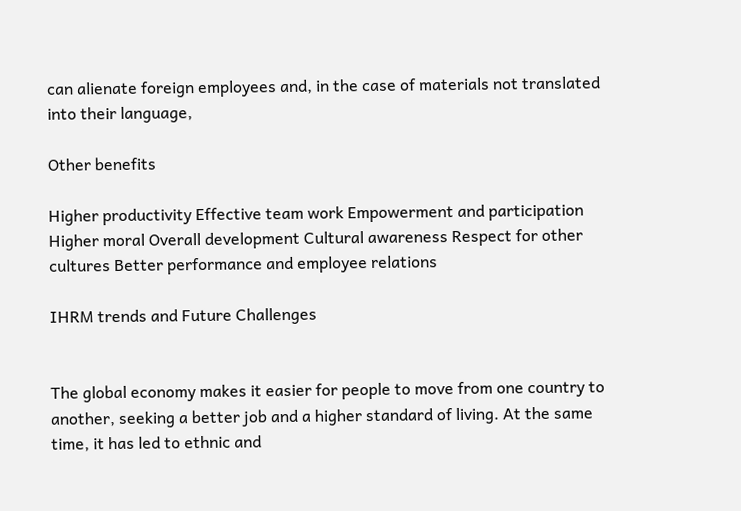can alienate foreign employees and, in the case of materials not translated into their language,

Other benefits

Higher productivity Effective team work Empowerment and participation Higher moral Overall development Cultural awareness Respect for other cultures Better performance and employee relations

IHRM trends and Future Challenges


The global economy makes it easier for people to move from one country to another, seeking a better job and a higher standard of living. At the same time, it has led to ethnic and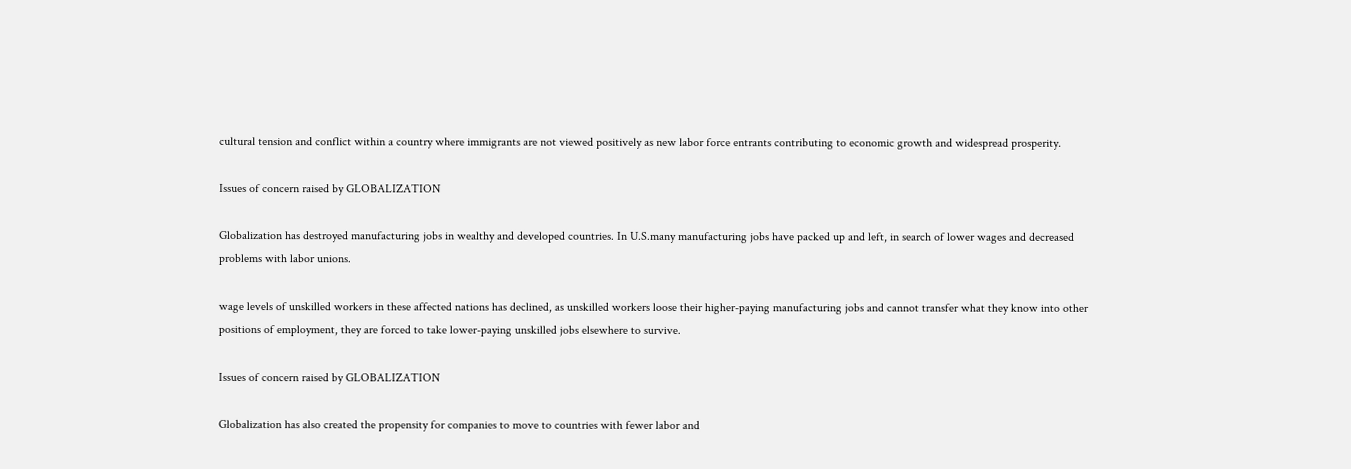cultural tension and conflict within a country where immigrants are not viewed positively as new labor force entrants contributing to economic growth and widespread prosperity.

Issues of concern raised by GLOBALIZATION

Globalization has destroyed manufacturing jobs in wealthy and developed countries. In U.S.many manufacturing jobs have packed up and left, in search of lower wages and decreased problems with labor unions.

wage levels of unskilled workers in these affected nations has declined, as unskilled workers loose their higher-paying manufacturing jobs and cannot transfer what they know into other positions of employment, they are forced to take lower-paying unskilled jobs elsewhere to survive.

Issues of concern raised by GLOBALIZATION

Globalization has also created the propensity for companies to move to countries with fewer labor and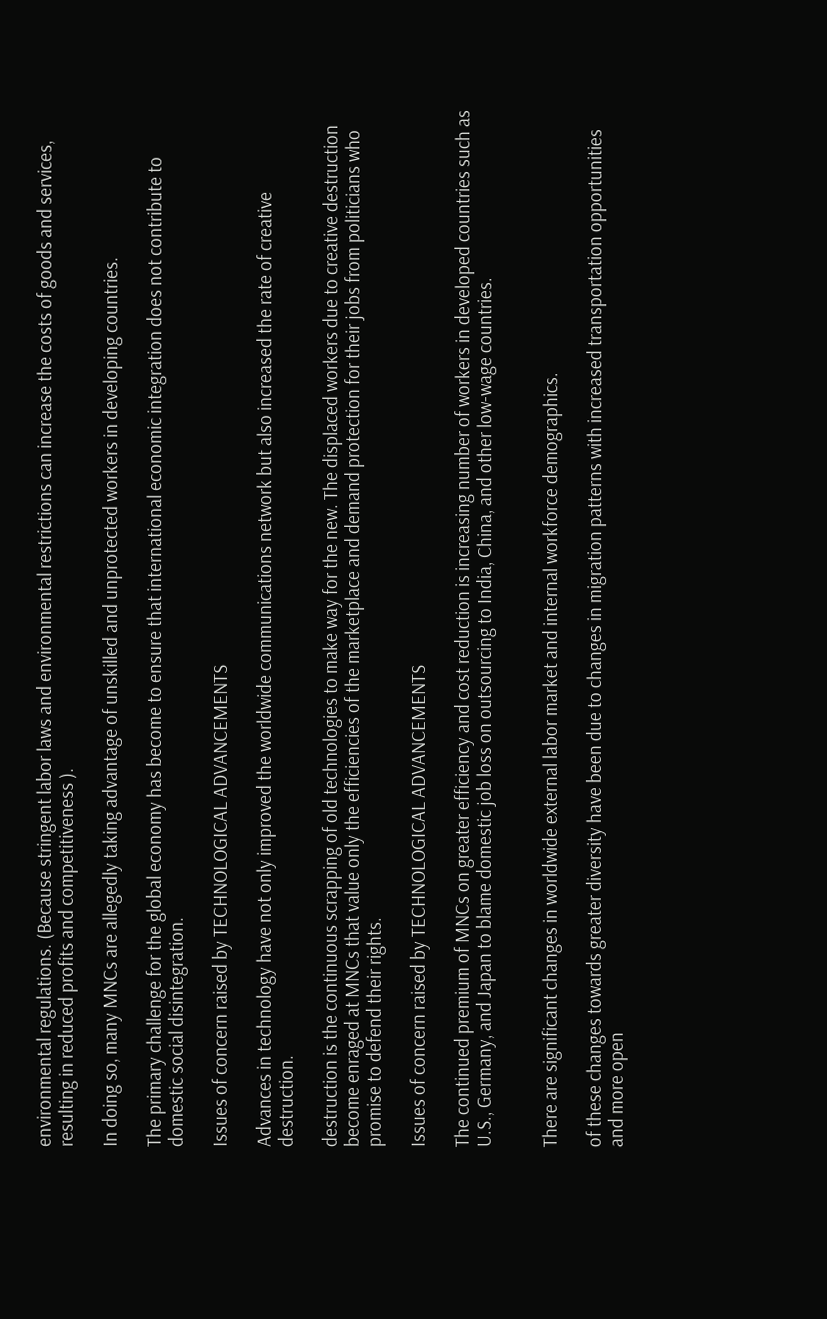environmental regulations. (Because stringent labor laws and environmental restrictions can increase the costs of goods and services, resulting in reduced profits and competitiveness ).

In doing so, many MNCs are allegedly taking advantage of unskilled and unprotected workers in developing countries.

The primary challenge for the global economy has become to ensure that international economic integration does not contribute to domestic social disintegration.

Issues of concern raised by TECHNOLOGICAL ADVANCEMENTS

Advances in technology have not only improved the worldwide communications network but also increased the rate of creative destruction.

destruction is the continuous scrapping of old technologies to make way for the new. The displaced workers due to creative destruction become enraged at MNCs that value only the efficiencies of the marketplace and demand protection for their jobs from politicians who promise to defend their rights.

Issues of concern raised by TECHNOLOGICAL ADVANCEMENTS

The continued premium of MNCs on greater efficiency and cost reduction is increasing number of workers in developed countries such as U.S., Germany, and Japan to blame domestic job loss on outsourcing to India, China, and other low-wage countries.


There are significant changes in worldwide external labor market and internal workforce demographics.

of these changes towards greater diversity have been due to changes in migration patterns with increased transportation opportunities and more open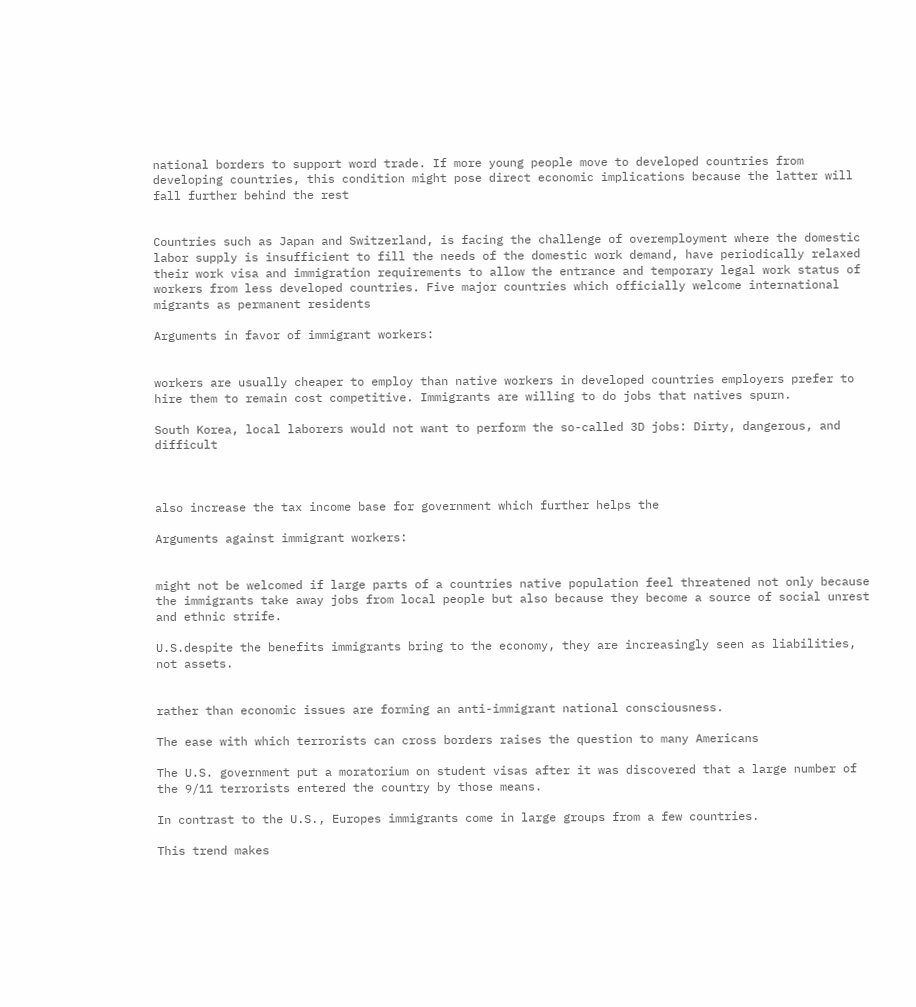national borders to support word trade. If more young people move to developed countries from developing countries, this condition might pose direct economic implications because the latter will fall further behind the rest


Countries such as Japan and Switzerland, is facing the challenge of overemployment where the domestic labor supply is insufficient to fill the needs of the domestic work demand, have periodically relaxed their work visa and immigration requirements to allow the entrance and temporary legal work status of workers from less developed countries. Five major countries which officially welcome international migrants as permanent residents

Arguments in favor of immigrant workers:


workers are usually cheaper to employ than native workers in developed countries employers prefer to hire them to remain cost competitive. Immigrants are willing to do jobs that natives spurn.

South Korea, local laborers would not want to perform the so-called 3D jobs: Dirty, dangerous, and difficult



also increase the tax income base for government which further helps the

Arguments against immigrant workers:


might not be welcomed if large parts of a countries native population feel threatened not only because the immigrants take away jobs from local people but also because they become a source of social unrest and ethnic strife.

U.S.despite the benefits immigrants bring to the economy, they are increasingly seen as liabilities, not assets.


rather than economic issues are forming an anti-immigrant national consciousness.

The ease with which terrorists can cross borders raises the question to many Americans

The U.S. government put a moratorium on student visas after it was discovered that a large number of the 9/11 terrorists entered the country by those means.

In contrast to the U.S., Europes immigrants come in large groups from a few countries.

This trend makes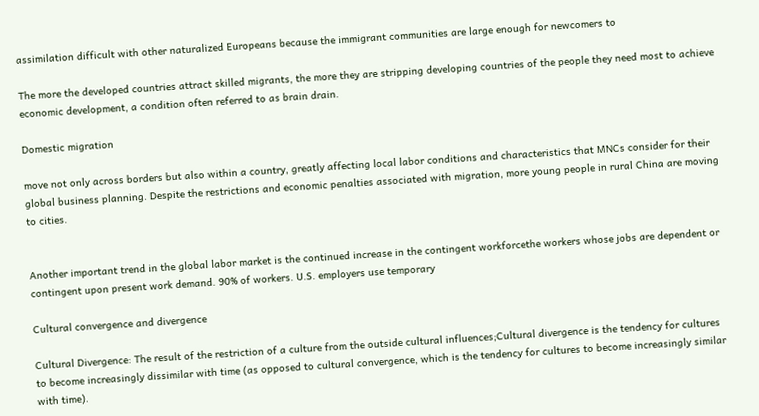assimilation difficult with other naturalized Europeans because the immigrant communities are large enough for newcomers to

The more the developed countries attract skilled migrants, the more they are stripping developing countries of the people they need most to achieve economic development, a condition often referred to as brain drain.

Domestic migration

move not only across borders but also within a country, greatly affecting local labor conditions and characteristics that MNCs consider for their global business planning. Despite the restrictions and economic penalties associated with migration, more young people in rural China are moving to cities.


Another important trend in the global labor market is the continued increase in the contingent workforcethe workers whose jobs are dependent or contingent upon present work demand. 90% of workers. U.S. employers use temporary

Cultural convergence and divergence

Cultural Divergence: The result of the restriction of a culture from the outside cultural influences;Cultural divergence is the tendency for cultures to become increasingly dissimilar with time (as opposed to cultural convergence, which is the tendency for cultures to become increasingly similar with time).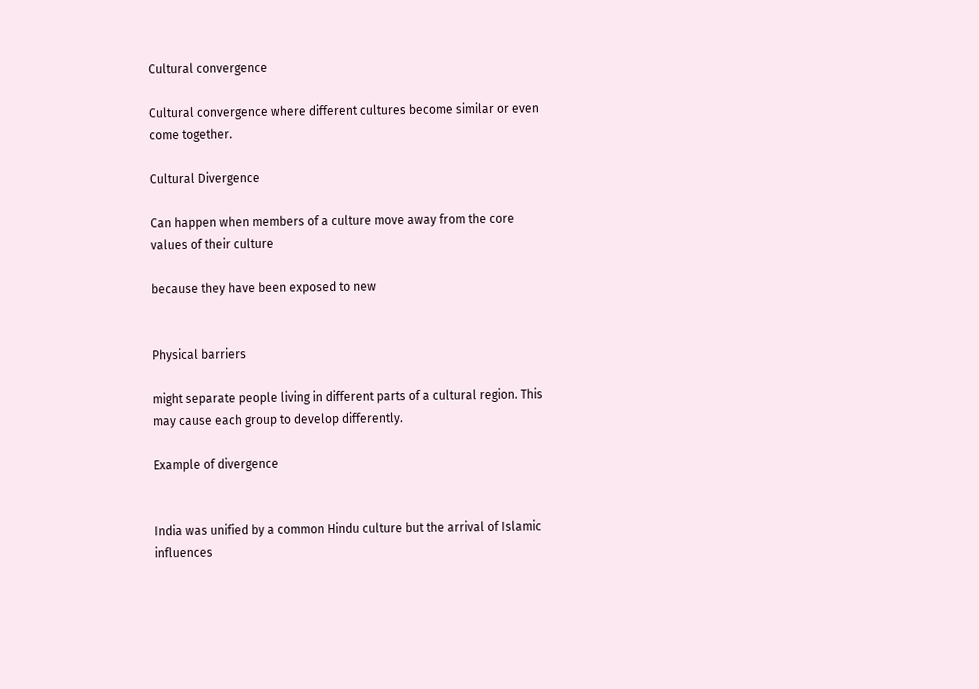Cultural convergence

Cultural convergence where different cultures become similar or even come together.

Cultural Divergence

Can happen when members of a culture move away from the core values of their culture

because they have been exposed to new


Physical barriers

might separate people living in different parts of a cultural region. This may cause each group to develop differently.

Example of divergence


India was unified by a common Hindu culture but the arrival of Islamic influences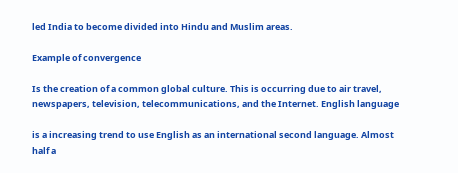led India to become divided into Hindu and Muslim areas.

Example of convergence

Is the creation of a common global culture. This is occurring due to air travel, newspapers, television, telecommunications, and the Internet. English language

is a increasing trend to use English as an international second language. Almost half a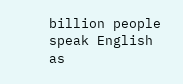billion people speak English as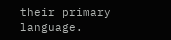their primary language.